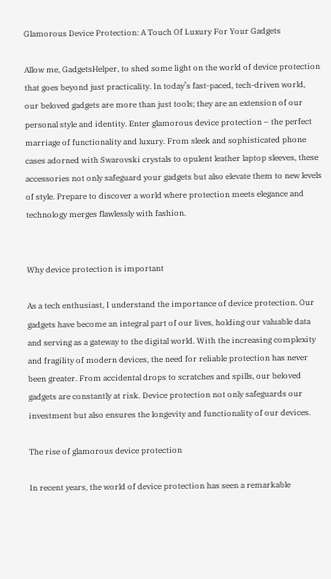Glamorous Device Protection: A Touch Of Luxury For Your Gadgets

Allow me, GadgetsHelper, to shed some light on the world of device protection that goes beyond just practicality. In today’s fast-paced, tech-driven world, our beloved gadgets are more than just tools; they are an extension of our personal style and identity. Enter glamorous device protection – the perfect marriage of functionality and luxury. From sleek and sophisticated phone cases adorned with Swarovski crystals to opulent leather laptop sleeves, these accessories not only safeguard your gadgets but also elevate them to new levels of style. Prepare to discover a world where protection meets elegance and technology merges flawlessly with fashion.


Why device protection is important

As a tech enthusiast, I understand the importance of device protection. Our gadgets have become an integral part of our lives, holding our valuable data and serving as a gateway to the digital world. With the increasing complexity and fragility of modern devices, the need for reliable protection has never been greater. From accidental drops to scratches and spills, our beloved gadgets are constantly at risk. Device protection not only safeguards our investment but also ensures the longevity and functionality of our devices.

The rise of glamorous device protection

In recent years, the world of device protection has seen a remarkable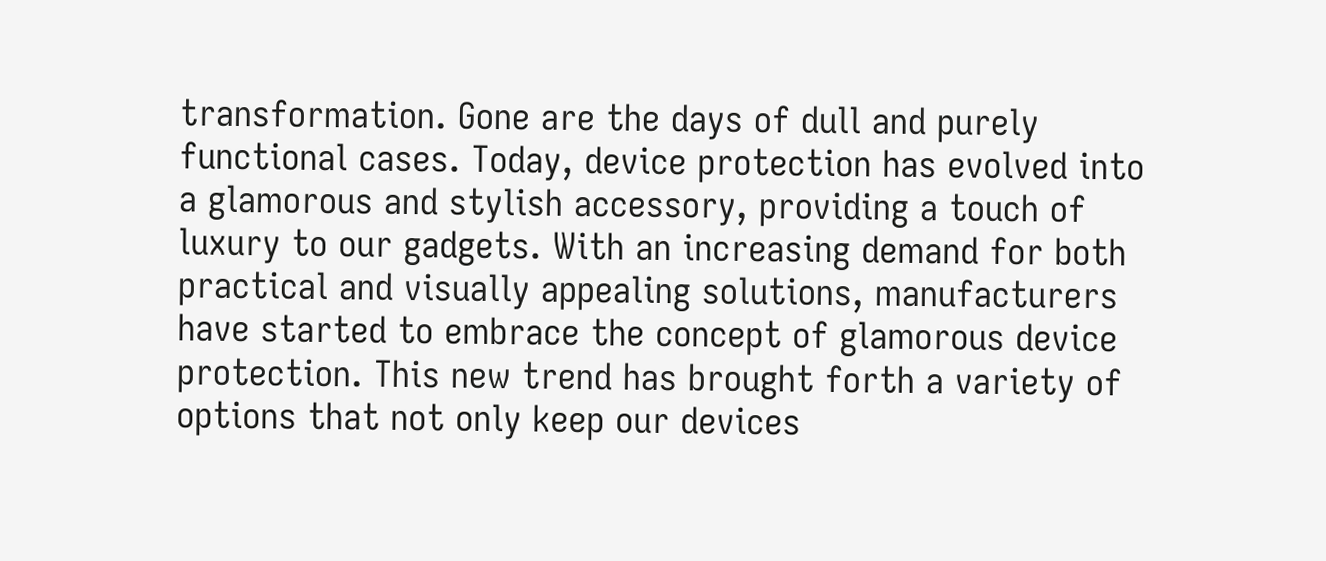transformation. Gone are the days of dull and purely functional cases. Today, device protection has evolved into a glamorous and stylish accessory, providing a touch of luxury to our gadgets. With an increasing demand for both practical and visually appealing solutions, manufacturers have started to embrace the concept of glamorous device protection. This new trend has brought forth a variety of options that not only keep our devices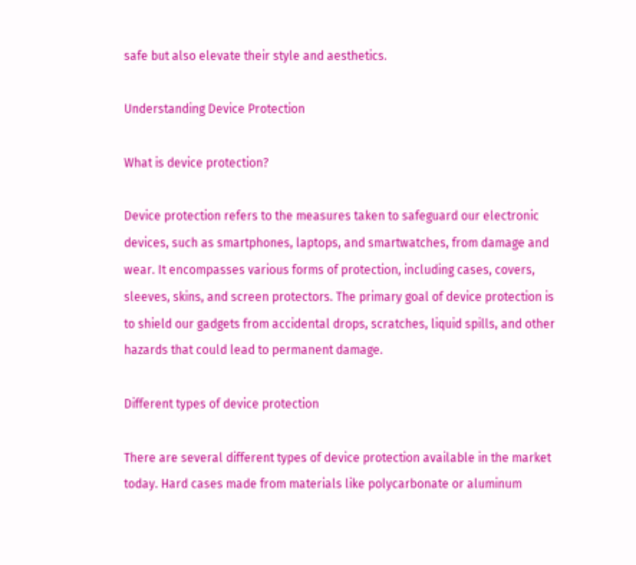safe but also elevate their style and aesthetics.

Understanding Device Protection

What is device protection?

Device protection refers to the measures taken to safeguard our electronic devices, such as smartphones, laptops, and smartwatches, from damage and wear. It encompasses various forms of protection, including cases, covers, sleeves, skins, and screen protectors. The primary goal of device protection is to shield our gadgets from accidental drops, scratches, liquid spills, and other hazards that could lead to permanent damage.

Different types of device protection

There are several different types of device protection available in the market today. Hard cases made from materials like polycarbonate or aluminum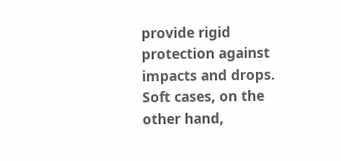provide rigid protection against impacts and drops. Soft cases, on the other hand,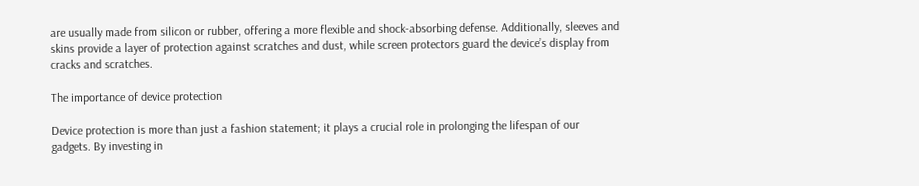are usually made from silicon or rubber, offering a more flexible and shock-absorbing defense. Additionally, sleeves and skins provide a layer of protection against scratches and dust, while screen protectors guard the device’s display from cracks and scratches.

The importance of device protection

Device protection is more than just a fashion statement; it plays a crucial role in prolonging the lifespan of our gadgets. By investing in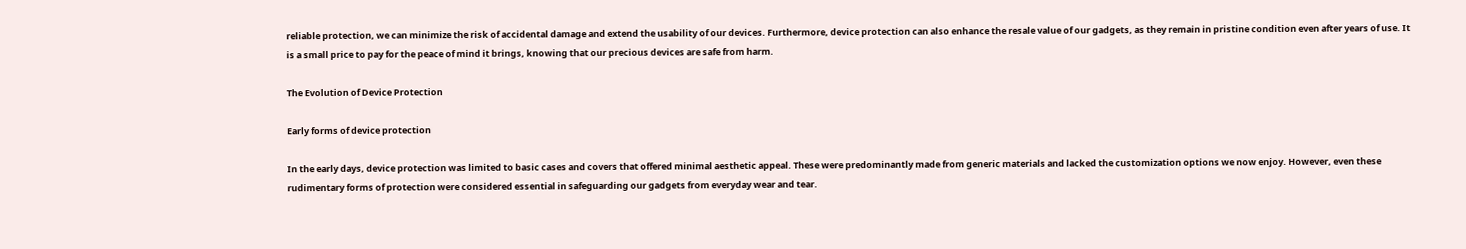reliable protection, we can minimize the risk of accidental damage and extend the usability of our devices. Furthermore, device protection can also enhance the resale value of our gadgets, as they remain in pristine condition even after years of use. It is a small price to pay for the peace of mind it brings, knowing that our precious devices are safe from harm.

The Evolution of Device Protection

Early forms of device protection

In the early days, device protection was limited to basic cases and covers that offered minimal aesthetic appeal. These were predominantly made from generic materials and lacked the customization options we now enjoy. However, even these rudimentary forms of protection were considered essential in safeguarding our gadgets from everyday wear and tear.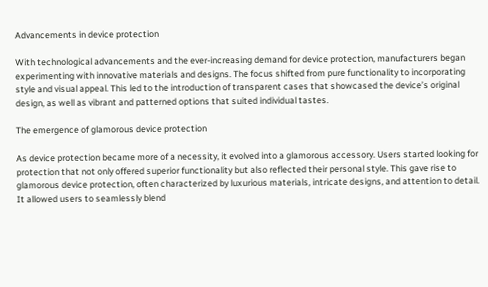Advancements in device protection

With technological advancements and the ever-increasing demand for device protection, manufacturers began experimenting with innovative materials and designs. The focus shifted from pure functionality to incorporating style and visual appeal. This led to the introduction of transparent cases that showcased the device’s original design, as well as vibrant and patterned options that suited individual tastes.

The emergence of glamorous device protection

As device protection became more of a necessity, it evolved into a glamorous accessory. Users started looking for protection that not only offered superior functionality but also reflected their personal style. This gave rise to glamorous device protection, often characterized by luxurious materials, intricate designs, and attention to detail. It allowed users to seamlessly blend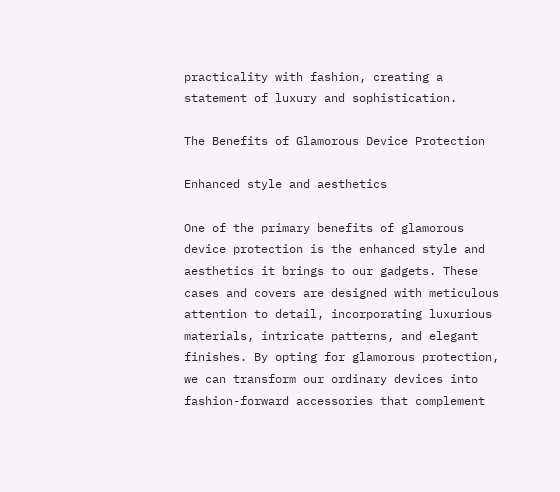practicality with fashion, creating a statement of luxury and sophistication.

The Benefits of Glamorous Device Protection

Enhanced style and aesthetics

One of the primary benefits of glamorous device protection is the enhanced style and aesthetics it brings to our gadgets. These cases and covers are designed with meticulous attention to detail, incorporating luxurious materials, intricate patterns, and elegant finishes. By opting for glamorous protection, we can transform our ordinary devices into fashion-forward accessories that complement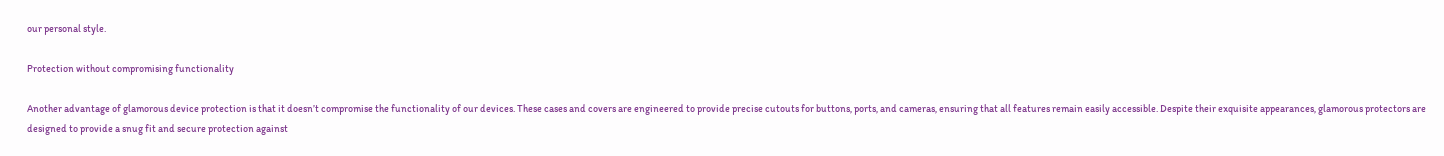our personal style.

Protection without compromising functionality

Another advantage of glamorous device protection is that it doesn’t compromise the functionality of our devices. These cases and covers are engineered to provide precise cutouts for buttons, ports, and cameras, ensuring that all features remain easily accessible. Despite their exquisite appearances, glamorous protectors are designed to provide a snug fit and secure protection against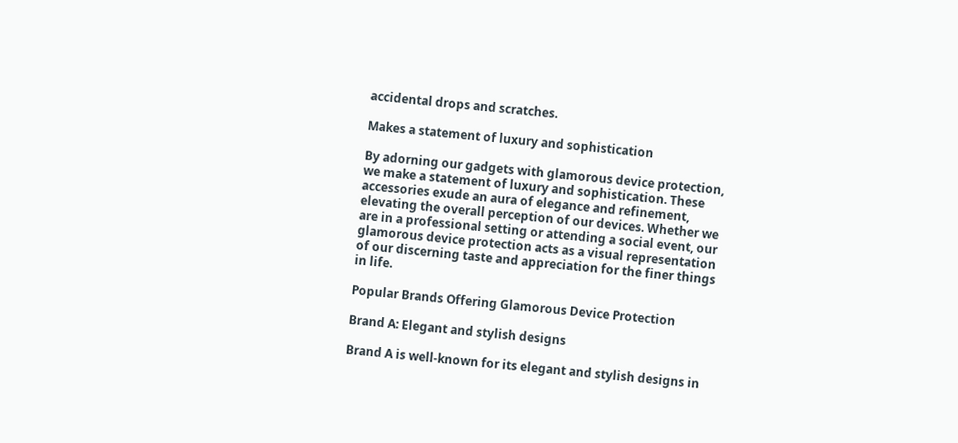accidental drops and scratches.

Makes a statement of luxury and sophistication

By adorning our gadgets with glamorous device protection, we make a statement of luxury and sophistication. These accessories exude an aura of elegance and refinement, elevating the overall perception of our devices. Whether we are in a professional setting or attending a social event, our glamorous device protection acts as a visual representation of our discerning taste and appreciation for the finer things in life.

Popular Brands Offering Glamorous Device Protection

Brand A: Elegant and stylish designs

Brand A is well-known for its elegant and stylish designs in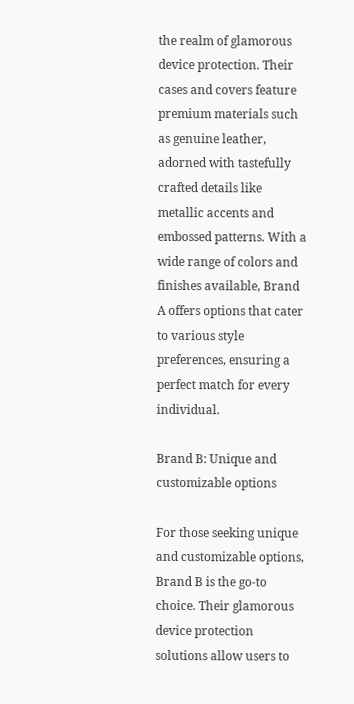the realm of glamorous device protection. Their cases and covers feature premium materials such as genuine leather, adorned with tastefully crafted details like metallic accents and embossed patterns. With a wide range of colors and finishes available, Brand A offers options that cater to various style preferences, ensuring a perfect match for every individual.

Brand B: Unique and customizable options

For those seeking unique and customizable options, Brand B is the go-to choice. Their glamorous device protection solutions allow users to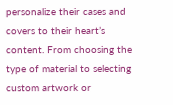personalize their cases and covers to their heart’s content. From choosing the type of material to selecting custom artwork or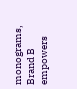monograms, Brand B empowers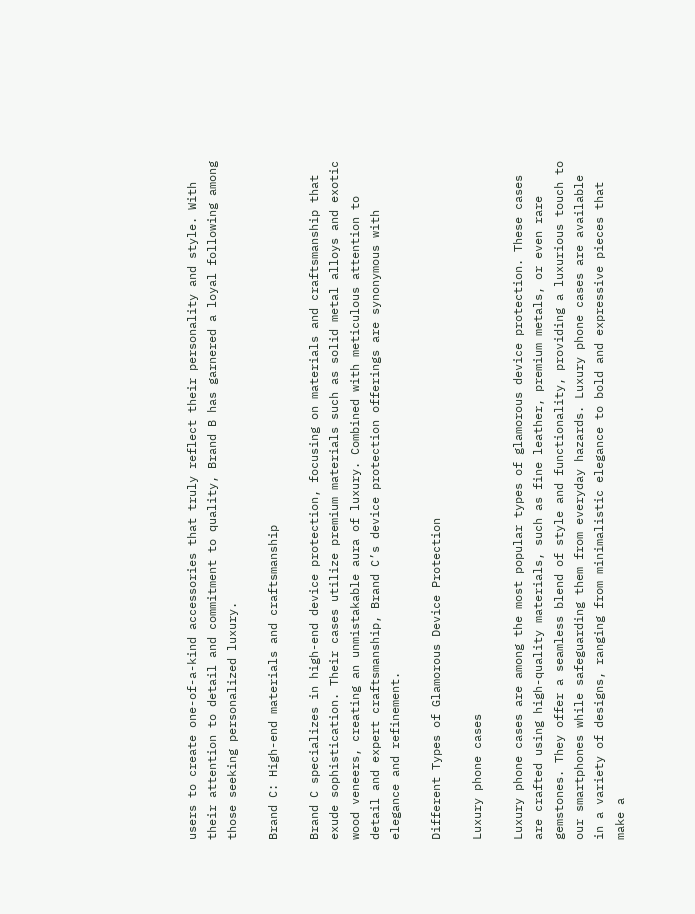users to create one-of-a-kind accessories that truly reflect their personality and style. With their attention to detail and commitment to quality, Brand B has garnered a loyal following among those seeking personalized luxury.

Brand C: High-end materials and craftsmanship

Brand C specializes in high-end device protection, focusing on materials and craftsmanship that exude sophistication. Their cases utilize premium materials such as solid metal alloys and exotic wood veneers, creating an unmistakable aura of luxury. Combined with meticulous attention to detail and expert craftsmanship, Brand C’s device protection offerings are synonymous with elegance and refinement.

Different Types of Glamorous Device Protection

Luxury phone cases

Luxury phone cases are among the most popular types of glamorous device protection. These cases are crafted using high-quality materials, such as fine leather, premium metals, or even rare gemstones. They offer a seamless blend of style and functionality, providing a luxurious touch to our smartphones while safeguarding them from everyday hazards. Luxury phone cases are available in a variety of designs, ranging from minimalistic elegance to bold and expressive pieces that make a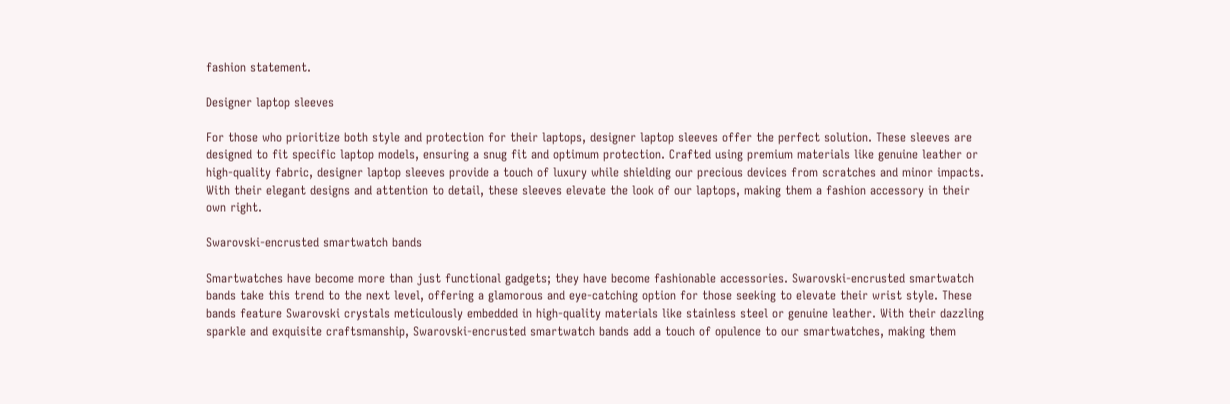fashion statement.

Designer laptop sleeves

For those who prioritize both style and protection for their laptops, designer laptop sleeves offer the perfect solution. These sleeves are designed to fit specific laptop models, ensuring a snug fit and optimum protection. Crafted using premium materials like genuine leather or high-quality fabric, designer laptop sleeves provide a touch of luxury while shielding our precious devices from scratches and minor impacts. With their elegant designs and attention to detail, these sleeves elevate the look of our laptops, making them a fashion accessory in their own right.

Swarovski-encrusted smartwatch bands

Smartwatches have become more than just functional gadgets; they have become fashionable accessories. Swarovski-encrusted smartwatch bands take this trend to the next level, offering a glamorous and eye-catching option for those seeking to elevate their wrist style. These bands feature Swarovski crystals meticulously embedded in high-quality materials like stainless steel or genuine leather. With their dazzling sparkle and exquisite craftsmanship, Swarovski-encrusted smartwatch bands add a touch of opulence to our smartwatches, making them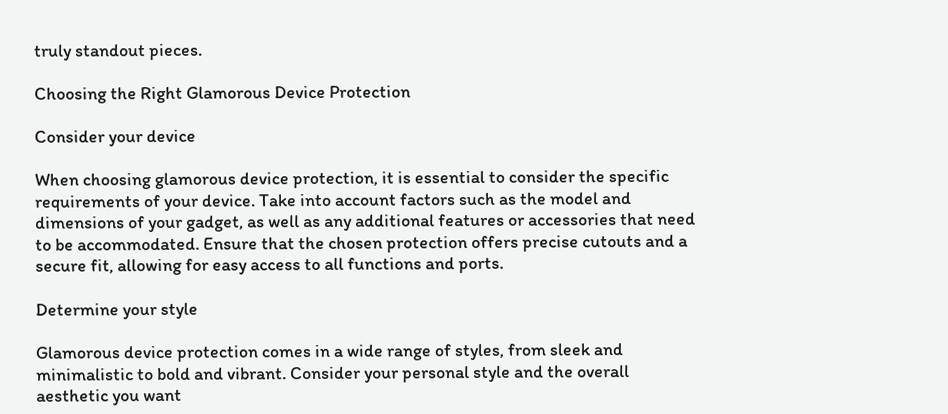truly standout pieces.

Choosing the Right Glamorous Device Protection

Consider your device

When choosing glamorous device protection, it is essential to consider the specific requirements of your device. Take into account factors such as the model and dimensions of your gadget, as well as any additional features or accessories that need to be accommodated. Ensure that the chosen protection offers precise cutouts and a secure fit, allowing for easy access to all functions and ports.

Determine your style

Glamorous device protection comes in a wide range of styles, from sleek and minimalistic to bold and vibrant. Consider your personal style and the overall aesthetic you want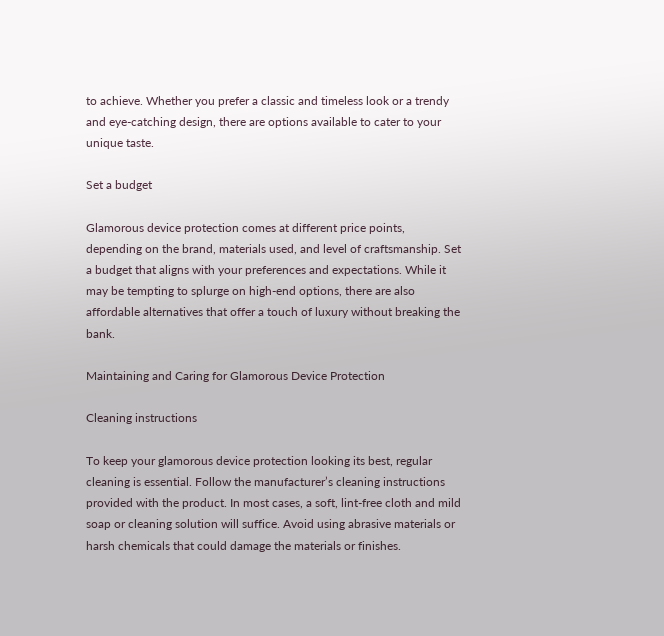to achieve. Whether you prefer a classic and timeless look or a trendy and eye-catching design, there are options available to cater to your unique taste.

Set a budget

Glamorous device protection comes at different price points, depending on the brand, materials used, and level of craftsmanship. Set a budget that aligns with your preferences and expectations. While it may be tempting to splurge on high-end options, there are also affordable alternatives that offer a touch of luxury without breaking the bank.

Maintaining and Caring for Glamorous Device Protection

Cleaning instructions

To keep your glamorous device protection looking its best, regular cleaning is essential. Follow the manufacturer’s cleaning instructions provided with the product. In most cases, a soft, lint-free cloth and mild soap or cleaning solution will suffice. Avoid using abrasive materials or harsh chemicals that could damage the materials or finishes.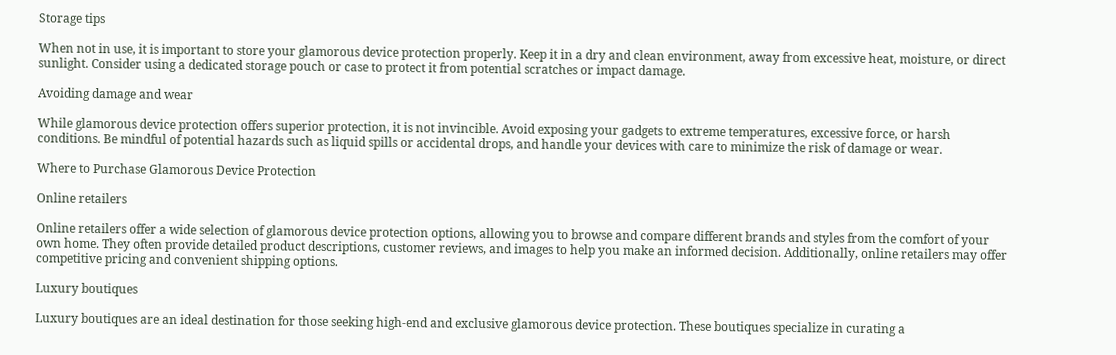Storage tips

When not in use, it is important to store your glamorous device protection properly. Keep it in a dry and clean environment, away from excessive heat, moisture, or direct sunlight. Consider using a dedicated storage pouch or case to protect it from potential scratches or impact damage.

Avoiding damage and wear

While glamorous device protection offers superior protection, it is not invincible. Avoid exposing your gadgets to extreme temperatures, excessive force, or harsh conditions. Be mindful of potential hazards such as liquid spills or accidental drops, and handle your devices with care to minimize the risk of damage or wear.

Where to Purchase Glamorous Device Protection

Online retailers

Online retailers offer a wide selection of glamorous device protection options, allowing you to browse and compare different brands and styles from the comfort of your own home. They often provide detailed product descriptions, customer reviews, and images to help you make an informed decision. Additionally, online retailers may offer competitive pricing and convenient shipping options.

Luxury boutiques

Luxury boutiques are an ideal destination for those seeking high-end and exclusive glamorous device protection. These boutiques specialize in curating a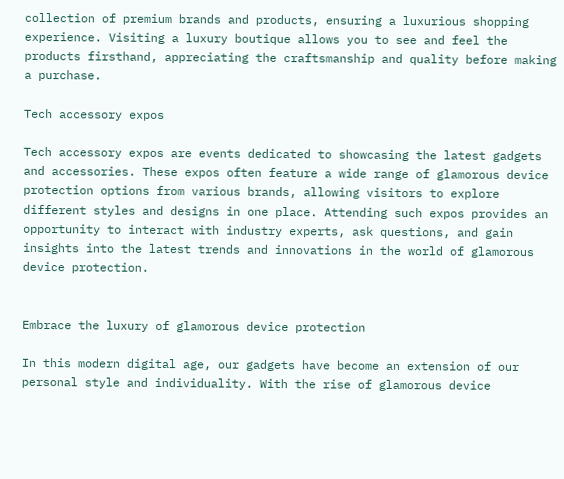collection of premium brands and products, ensuring a luxurious shopping experience. Visiting a luxury boutique allows you to see and feel the products firsthand, appreciating the craftsmanship and quality before making a purchase.

Tech accessory expos

Tech accessory expos are events dedicated to showcasing the latest gadgets and accessories. These expos often feature a wide range of glamorous device protection options from various brands, allowing visitors to explore different styles and designs in one place. Attending such expos provides an opportunity to interact with industry experts, ask questions, and gain insights into the latest trends and innovations in the world of glamorous device protection.


Embrace the luxury of glamorous device protection

In this modern digital age, our gadgets have become an extension of our personal style and individuality. With the rise of glamorous device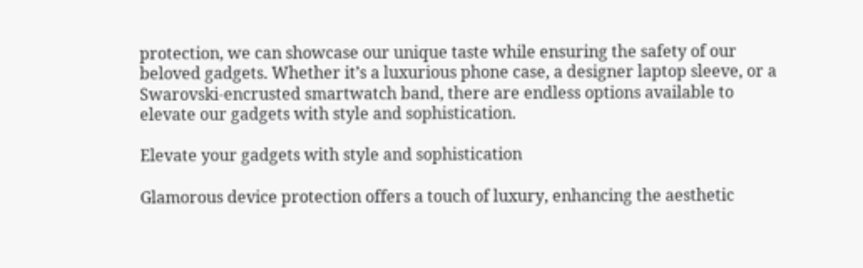protection, we can showcase our unique taste while ensuring the safety of our beloved gadgets. Whether it’s a luxurious phone case, a designer laptop sleeve, or a Swarovski-encrusted smartwatch band, there are endless options available to elevate our gadgets with style and sophistication.

Elevate your gadgets with style and sophistication

Glamorous device protection offers a touch of luxury, enhancing the aesthetic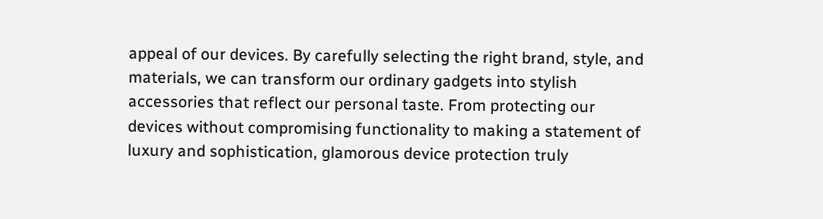appeal of our devices. By carefully selecting the right brand, style, and materials, we can transform our ordinary gadgets into stylish accessories that reflect our personal taste. From protecting our devices without compromising functionality to making a statement of luxury and sophistication, glamorous device protection truly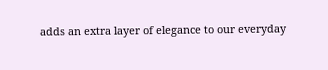adds an extra layer of elegance to our everyday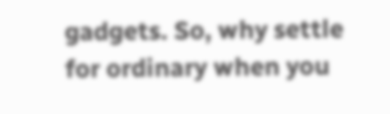gadgets. So, why settle for ordinary when you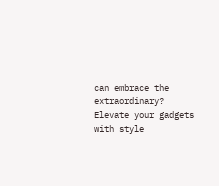can embrace the extraordinary? Elevate your gadgets with style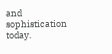and sophistication today.